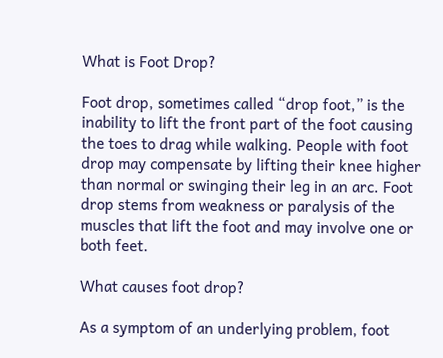What is Foot Drop?

Foot drop, sometimes called “drop foot,” is the inability to lift the front part of the foot causing the toes to drag while walking. People with foot drop may compensate by lifting their knee higher than normal or swinging their leg in an arc. Foot drop stems from weakness or paralysis of the muscles that lift the foot and may involve one or both feet.

What causes foot drop?

As a symptom of an underlying problem, foot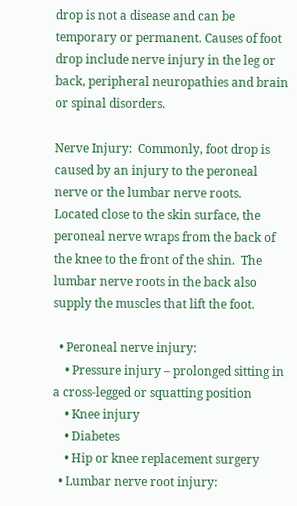drop is not a disease and can be temporary or permanent. Causes of foot drop include nerve injury in the leg or back, peripheral neuropathies and brain or spinal disorders.

Nerve Injury:  Commonly, foot drop is caused by an injury to the peroneal nerve or the lumbar nerve roots. Located close to the skin surface, the peroneal nerve wraps from the back of the knee to the front of the shin.  The lumbar nerve roots in the back also supply the muscles that lift the foot.

  • Peroneal nerve injury:
    • Pressure injury – prolonged sitting in a cross-legged or squatting position
    • Knee injury
    • Diabetes
    • Hip or knee replacement surgery
  • Lumbar nerve root injury: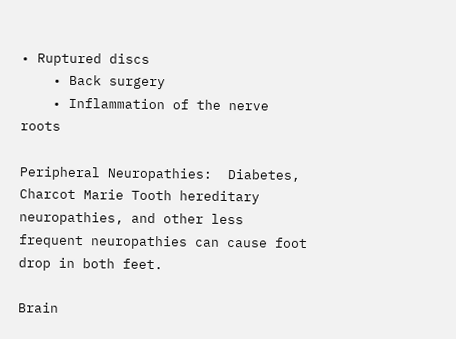• Ruptured discs
    • Back surgery
    • Inflammation of the nerve roots

Peripheral Neuropathies:  Diabetes, Charcot Marie Tooth hereditary neuropathies, and other less frequent neuropathies can cause foot drop in both feet.

Brain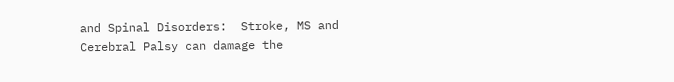and Spinal Disorders:  Stroke, MS and Cerebral Palsy can damage the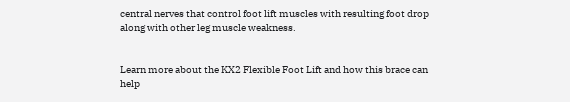central nerves that control foot lift muscles with resulting foot drop along with other leg muscle weakness.


Learn more about the KX2 Flexible Foot Lift and how this brace can help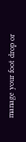manage your foot drop or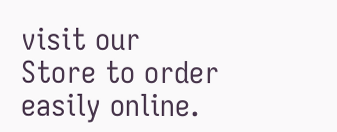visit our Store to order easily online.